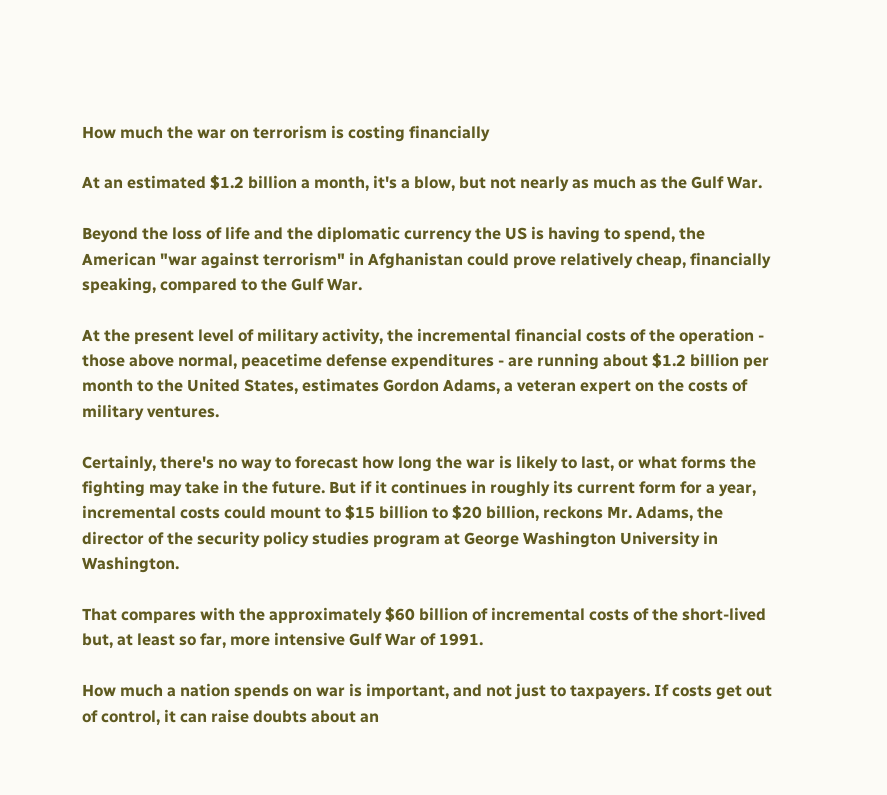How much the war on terrorism is costing financially

At an estimated $1.2 billion a month, it's a blow, but not nearly as much as the Gulf War.

Beyond the loss of life and the diplomatic currency the US is having to spend, the American "war against terrorism" in Afghanistan could prove relatively cheap, financially speaking, compared to the Gulf War.

At the present level of military activity, the incremental financial costs of the operation - those above normal, peacetime defense expenditures - are running about $1.2 billion per month to the United States, estimates Gordon Adams, a veteran expert on the costs of military ventures.

Certainly, there's no way to forecast how long the war is likely to last, or what forms the fighting may take in the future. But if it continues in roughly its current form for a year, incremental costs could mount to $15 billion to $20 billion, reckons Mr. Adams, the director of the security policy studies program at George Washington University in Washington.

That compares with the approximately $60 billion of incremental costs of the short-lived but, at least so far, more intensive Gulf War of 1991.

How much a nation spends on war is important, and not just to taxpayers. If costs get out of control, it can raise doubts about an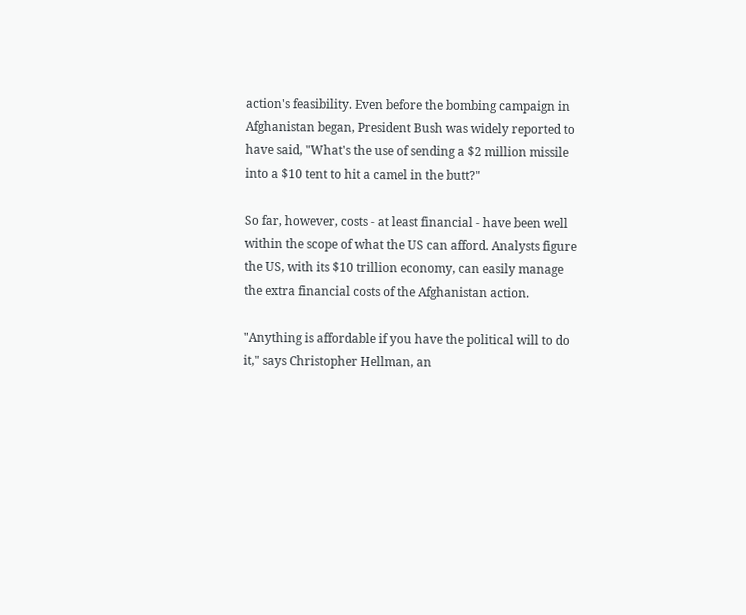action's feasibility. Even before the bombing campaign in Afghanistan began, President Bush was widely reported to have said, "What's the use of sending a $2 million missile into a $10 tent to hit a camel in the butt?"

So far, however, costs - at least financial - have been well within the scope of what the US can afford. Analysts figure the US, with its $10 trillion economy, can easily manage the extra financial costs of the Afghanistan action.

"Anything is affordable if you have the political will to do it," says Christopher Hellman, an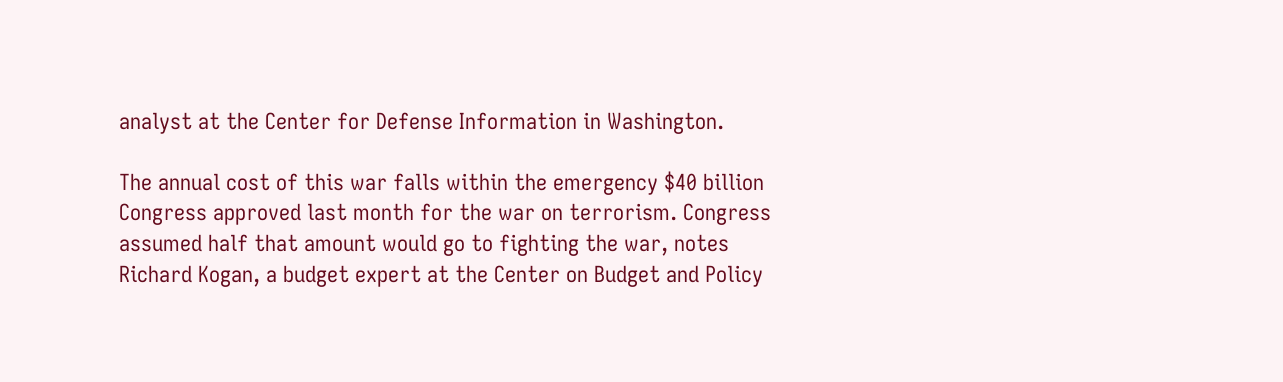analyst at the Center for Defense Information in Washington.

The annual cost of this war falls within the emergency $40 billion Congress approved last month for the war on terrorism. Congress assumed half that amount would go to fighting the war, notes Richard Kogan, a budget expert at the Center on Budget and Policy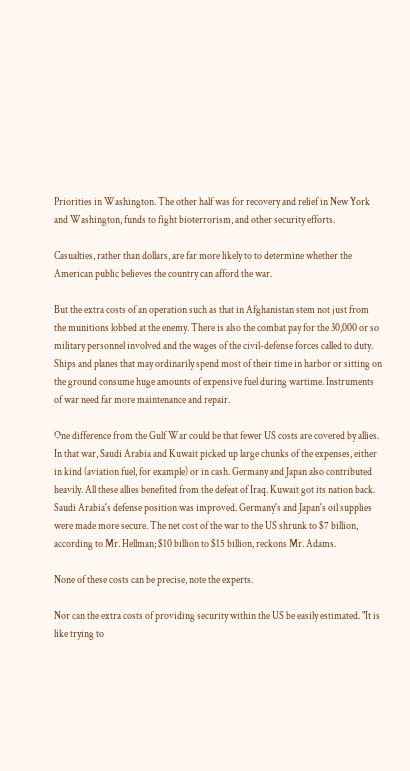Priorities in Washington. The other half was for recovery and relief in New York and Washington, funds to fight bioterrorism, and other security efforts.

Casualties, rather than dollars, are far more likely to to determine whether the American public believes the country can afford the war.

But the extra costs of an operation such as that in Afghanistan stem not just from the munitions lobbed at the enemy. There is also the combat pay for the 30,000 or so military personnel involved and the wages of the civil-defense forces called to duty. Ships and planes that may ordinarily spend most of their time in harbor or sitting on the ground consume huge amounts of expensive fuel during wartime. Instruments of war need far more maintenance and repair.

One difference from the Gulf War could be that fewer US costs are covered by allies. In that war, Saudi Arabia and Kuwait picked up large chunks of the expenses, either in kind (aviation fuel, for example) or in cash. Germany and Japan also contributed heavily. All these allies benefited from the defeat of Iraq. Kuwait got its nation back. Saudi Arabia's defense position was improved. Germany's and Japan's oil supplies were made more secure. The net cost of the war to the US shrunk to $7 billion, according to Mr. Hellman; $10 billion to $15 billion, reckons Mr. Adams.

None of these costs can be precise, note the experts.

Nor can the extra costs of providing security within the US be easily estimated. "It is like trying to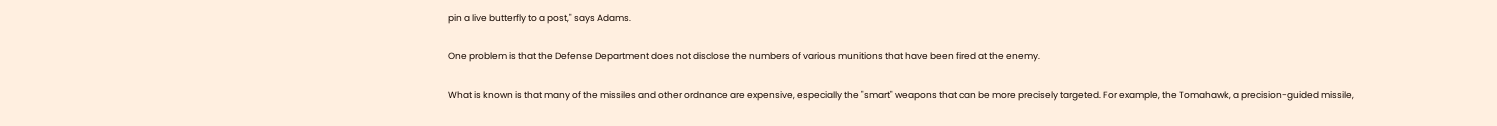pin a live butterfly to a post," says Adams.

One problem is that the Defense Department does not disclose the numbers of various munitions that have been fired at the enemy.

What is known is that many of the missiles and other ordnance are expensive, especially the "smart" weapons that can be more precisely targeted. For example, the Tomahawk, a precision-guided missile,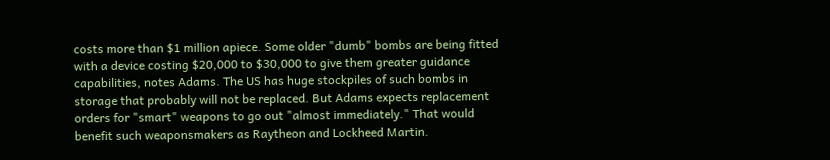costs more than $1 million apiece. Some older "dumb" bombs are being fitted with a device costing $20,000 to $30,000 to give them greater guidance capabilities, notes Adams. The US has huge stockpiles of such bombs in storage that probably will not be replaced. But Adams expects replacement orders for "smart" weapons to go out "almost immediately." That would benefit such weaponsmakers as Raytheon and Lockheed Martin.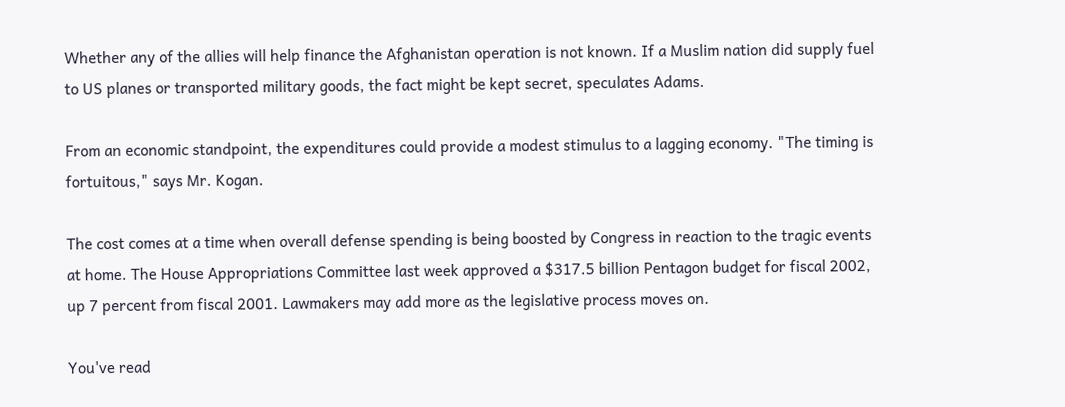Whether any of the allies will help finance the Afghanistan operation is not known. If a Muslim nation did supply fuel to US planes or transported military goods, the fact might be kept secret, speculates Adams.

From an economic standpoint, the expenditures could provide a modest stimulus to a lagging economy. "The timing is fortuitous," says Mr. Kogan.

The cost comes at a time when overall defense spending is being boosted by Congress in reaction to the tragic events at home. The House Appropriations Committee last week approved a $317.5 billion Pentagon budget for fiscal 2002, up 7 percent from fiscal 2001. Lawmakers may add more as the legislative process moves on.

You've read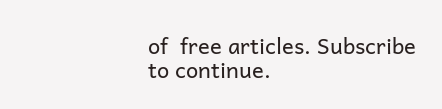of  free articles. Subscribe to continue.